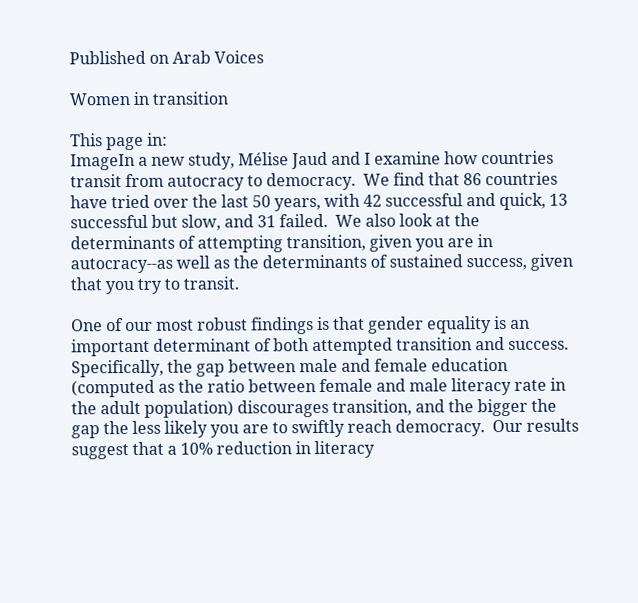Published on Arab Voices

Women in transition

This page in:
ImageIn a new study, Mélise Jaud and I examine how countries transit from autocracy to democracy.  We find that 86 countries have tried over the last 50 years, with 42 successful and quick, 13 successful but slow, and 31 failed.  We also look at the determinants of attempting transition, given you are in autocracy--as well as the determinants of sustained success, given that you try to transit.

One of our most robust findings is that gender equality is an important determinant of both attempted transition and success.  Specifically, the gap between male and female education (computed as the ratio between female and male literacy rate in the adult population) discourages transition, and the bigger the gap the less likely you are to swiftly reach democracy.  Our results suggest that a 10% reduction in literacy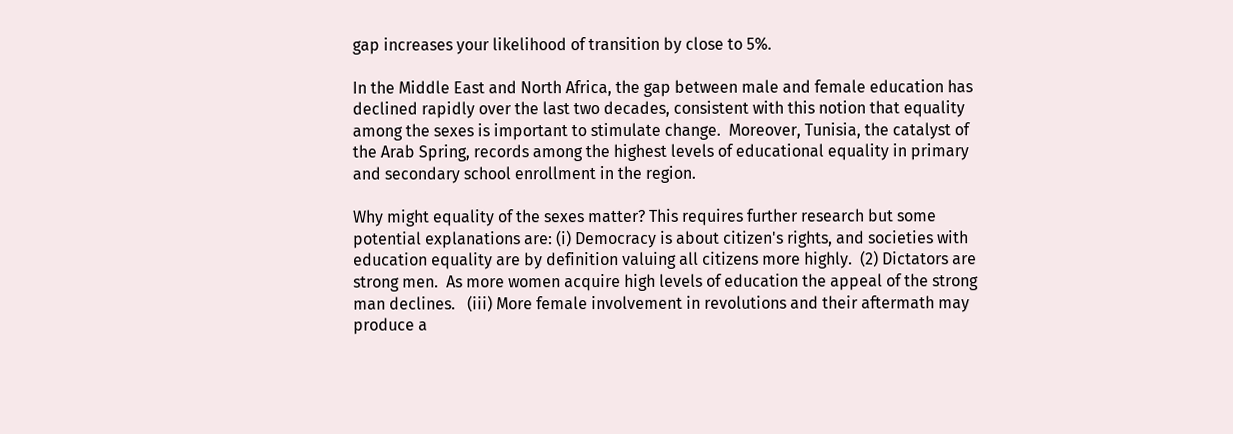gap increases your likelihood of transition by close to 5%.

In the Middle East and North Africa, the gap between male and female education has declined rapidly over the last two decades, consistent with this notion that equality among the sexes is important to stimulate change.  Moreover, Tunisia, the catalyst of the Arab Spring, records among the highest levels of educational equality in primary and secondary school enrollment in the region.

Why might equality of the sexes matter? This requires further research but some potential explanations are: (i) Democracy is about citizen's rights, and societies with education equality are by definition valuing all citizens more highly.  (2) Dictators are strong men.  As more women acquire high levels of education the appeal of the strong man declines.   (iii) More female involvement in revolutions and their aftermath may produce a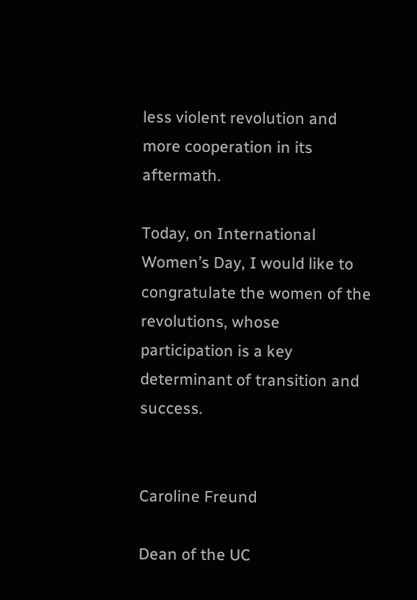less violent revolution and more cooperation in its aftermath.

Today, on International Women’s Day, I would like to congratulate the women of the revolutions, whose participation is a key determinant of transition and success.


Caroline Freund

Dean of the UC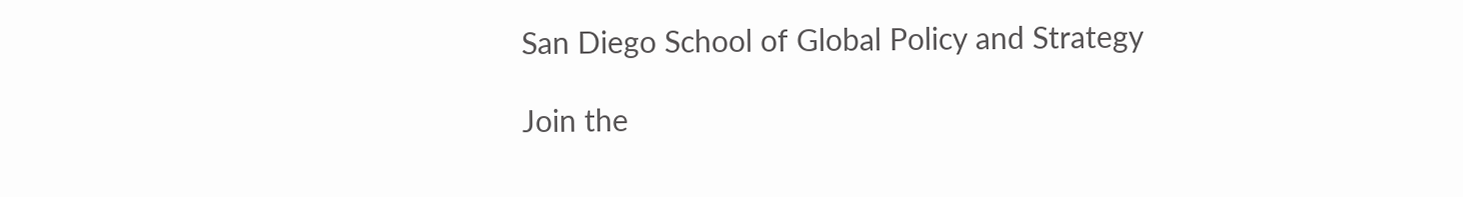San Diego School of Global Policy and Strategy

Join the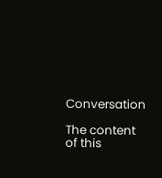Conversation

The content of this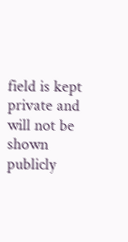field is kept private and will not be shown publicly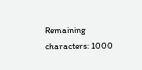Remaining characters: 1000